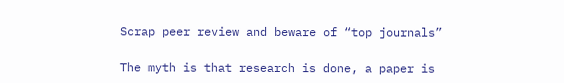Scrap peer review and beware of “top journals”

The myth is that research is done, a paper is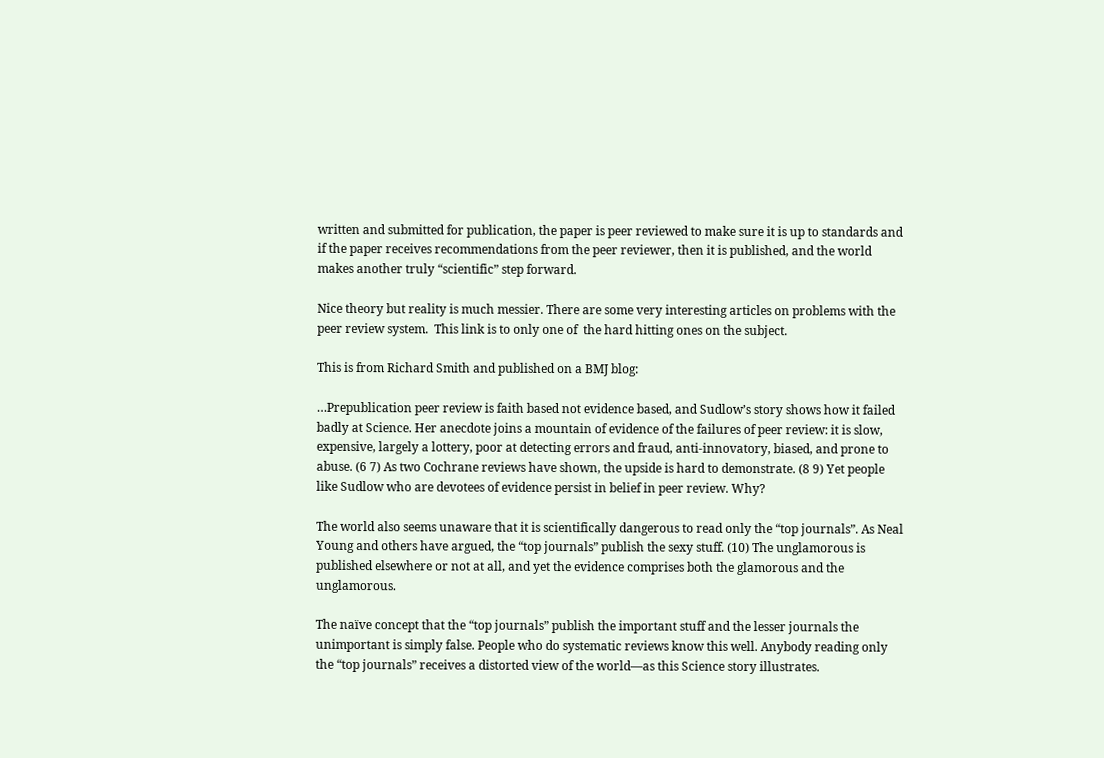written and submitted for publication, the paper is peer reviewed to make sure it is up to standards and if the paper receives recommendations from the peer reviewer, then it is published, and the world makes another truly “scientific” step forward.

Nice theory but reality is much messier. There are some very interesting articles on problems with the peer review system.  This link is to only one of  the hard hitting ones on the subject.

This is from Richard Smith and published on a BMJ blog:

…Prepublication peer review is faith based not evidence based, and Sudlow’s story shows how it failed badly at Science. Her anecdote joins a mountain of evidence of the failures of peer review: it is slow, expensive, largely a lottery, poor at detecting errors and fraud, anti-innovatory, biased, and prone to abuse. (6 7) As two Cochrane reviews have shown, the upside is hard to demonstrate. (8 9) Yet people like Sudlow who are devotees of evidence persist in belief in peer review. Why?

The world also seems unaware that it is scientifically dangerous to read only the “top journals”. As Neal Young and others have argued, the “top journals” publish the sexy stuff. (10) The unglamorous is published elsewhere or not at all, and yet the evidence comprises both the glamorous and the unglamorous.

The naïve concept that the “top journals” publish the important stuff and the lesser journals the unimportant is simply false. People who do systematic reviews know this well. Anybody reading only the “top journals” receives a distorted view of the world—as this Science story illustrates.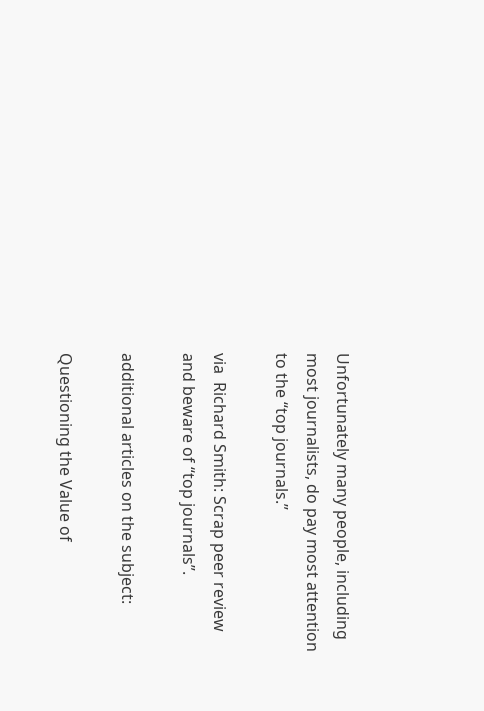Unfortunately many people, including most journalists, do pay most attention to the “top journals.”

via  Richard Smith: Scrap peer review and beware of “top journals”.

additional articles on the subject:

Questioning the Value of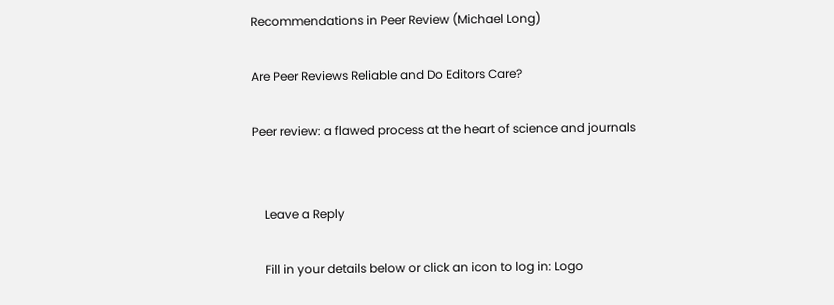Recommendations in Peer Review (Michael Long)

Are Peer Reviews Reliable and Do Editors Care?

Peer review: a flawed process at the heart of science and journals


    Leave a Reply

    Fill in your details below or click an icon to log in: Logo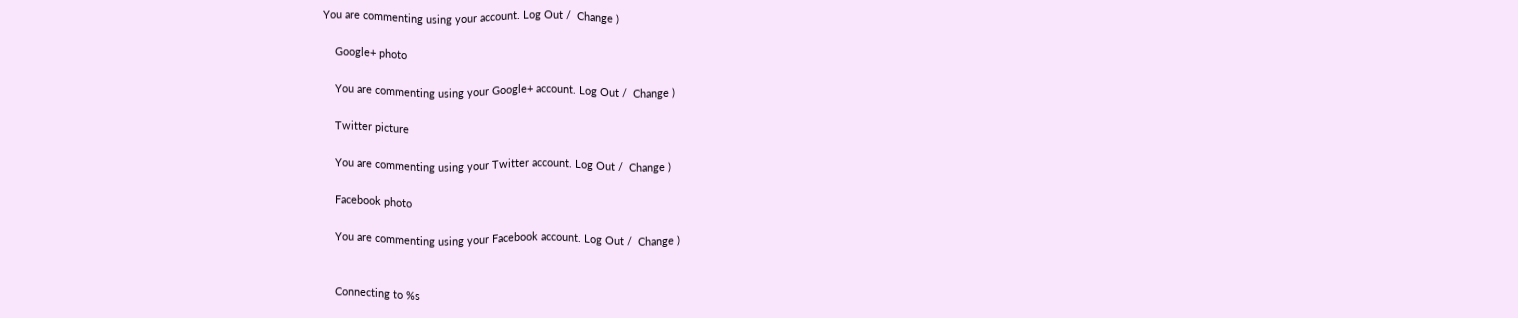You are commenting using your account. Log Out /  Change )

    Google+ photo

    You are commenting using your Google+ account. Log Out /  Change )

    Twitter picture

    You are commenting using your Twitter account. Log Out /  Change )

    Facebook photo

    You are commenting using your Facebook account. Log Out /  Change )


    Connecting to %s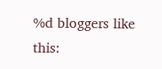%d bloggers like this: